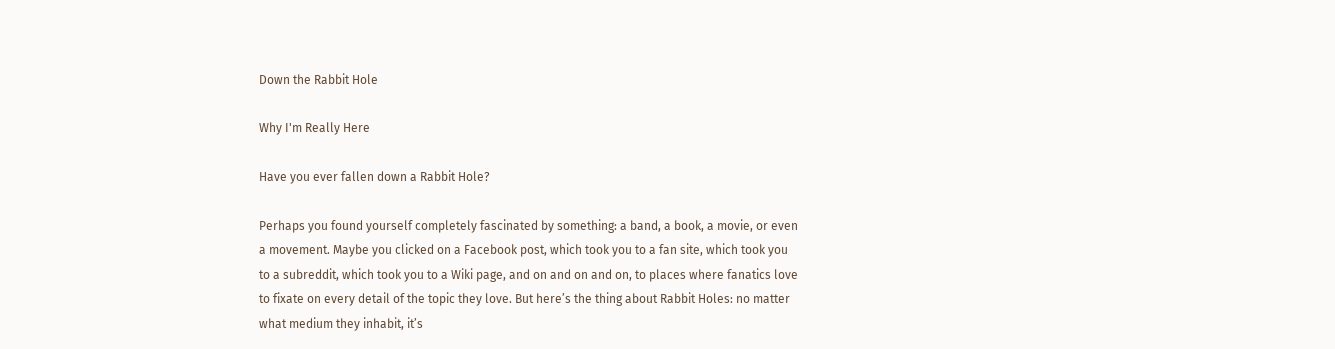Down the Rabbit Hole

Why I'm Really Here

Have you ever fallen down a Rabbit Hole?

Perhaps you found yourself completely fascinated by something: a band, a book, a movie, or even a movement. Maybe you clicked on a Facebook post, which took you to a fan site, which took you to a subreddit, which took you to a Wiki page, and on and on and on, to places where fanatics love to fixate on every detail of the topic they love. But here’s the thing about Rabbit Holes: no matter what medium they inhabit, it’s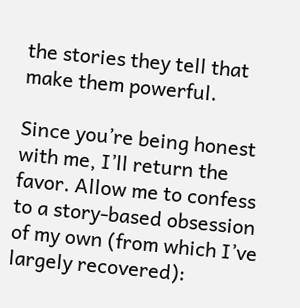the stories they tell that make them powerful.

Since you’re being honest with me, I’ll return the favor. Allow me to confess to a story-based obsession of my own (from which I’ve largely recovered):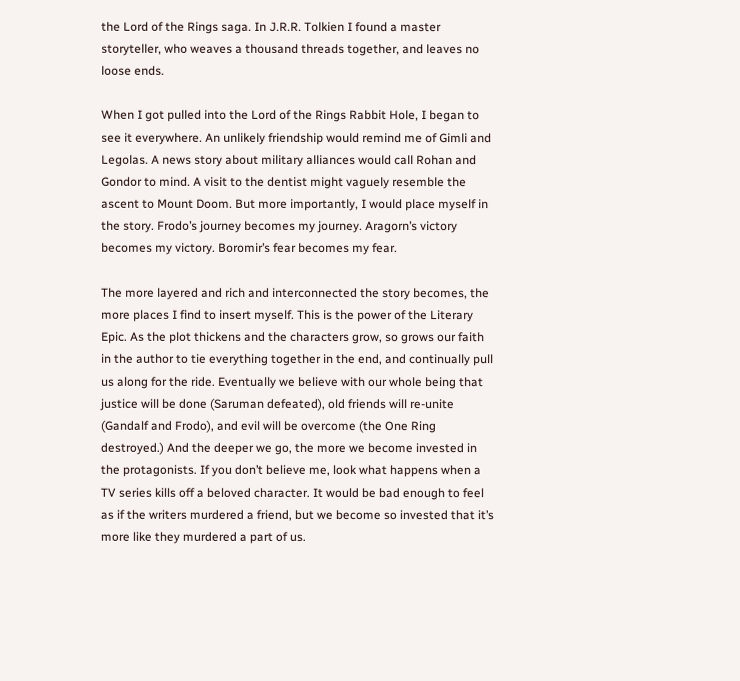the Lord of the Rings saga. In J.R.R. Tolkien I found a master storyteller, who weaves a thousand threads together, and leaves no loose ends.

When I got pulled into the Lord of the Rings Rabbit Hole, I began to see it everywhere. An unlikely friendship would remind me of Gimli and Legolas. A news story about military alliances would call Rohan and Gondor to mind. A visit to the dentist might vaguely resemble the ascent to Mount Doom. But more importantly, I would place myself in the story. Frodo’s journey becomes my journey. Aragorn’s victory becomes my victory. Boromir’s fear becomes my fear.

The more layered and rich and interconnected the story becomes, the more places I find to insert myself. This is the power of the Literary Epic. As the plot thickens and the characters grow, so grows our faith in the author to tie everything together in the end, and continually pull us along for the ride. Eventually we believe with our whole being that justice will be done (Saruman defeated), old friends will re-unite (Gandalf and Frodo), and evil will be overcome (the One Ring destroyed.) And the deeper we go, the more we become invested in the protagonists. If you don’t believe me, look what happens when a TV series kills off a beloved character. It would be bad enough to feel as if the writers murdered a friend, but we become so invested that it’s more like they murdered a part of us.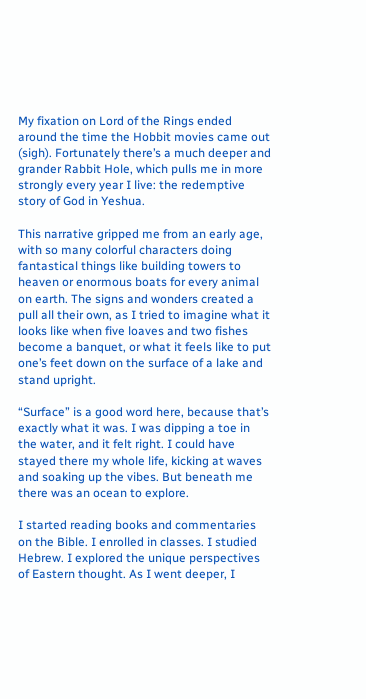My fixation on Lord of the Rings ended around the time the Hobbit movies came out (sigh). Fortunately there’s a much deeper and grander Rabbit Hole, which pulls me in more strongly every year I live: the redemptive story of God in Yeshua.

This narrative gripped me from an early age, with so many colorful characters doing fantastical things like building towers to heaven or enormous boats for every animal on earth. The signs and wonders created a pull all their own, as I tried to imagine what it looks like when five loaves and two fishes become a banquet, or what it feels like to put one’s feet down on the surface of a lake and stand upright.

“Surface” is a good word here, because that’s exactly what it was. I was dipping a toe in the water, and it felt right. I could have stayed there my whole life, kicking at waves and soaking up the vibes. But beneath me there was an ocean to explore.

I started reading books and commentaries on the Bible. I enrolled in classes. I studied Hebrew. I explored the unique perspectives of Eastern thought. As I went deeper, I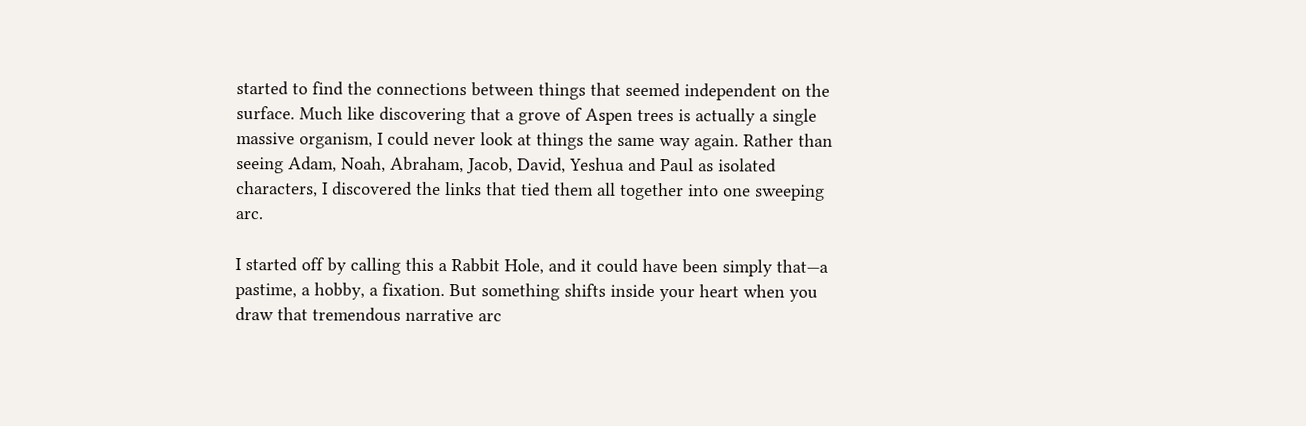started to find the connections between things that seemed independent on the surface. Much like discovering that a grove of Aspen trees is actually a single massive organism, I could never look at things the same way again. Rather than seeing Adam, Noah, Abraham, Jacob, David, Yeshua and Paul as isolated characters, I discovered the links that tied them all together into one sweeping arc.

I started off by calling this a Rabbit Hole, and it could have been simply that—a pastime, a hobby, a fixation. But something shifts inside your heart when you draw that tremendous narrative arc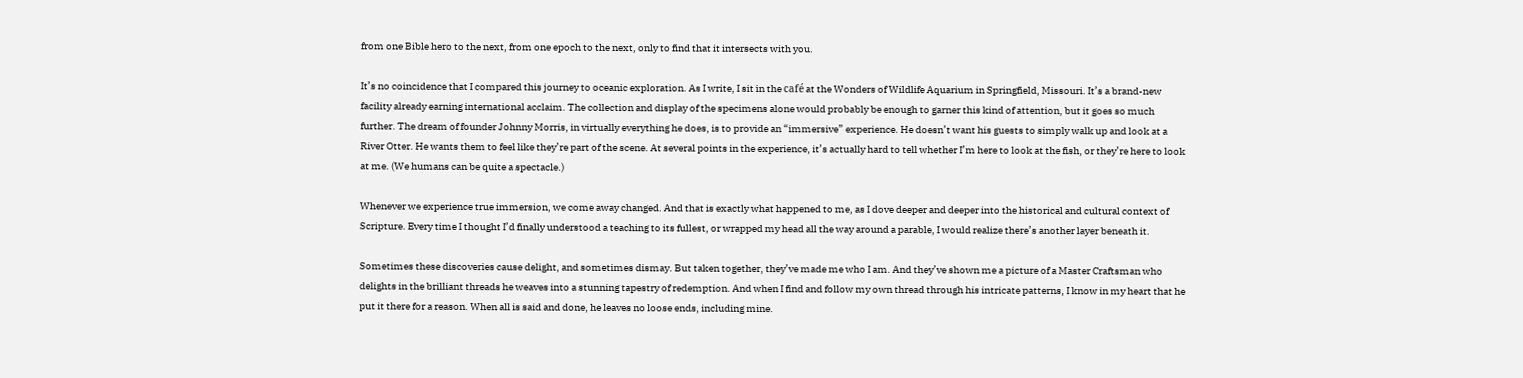from one Bible hero to the next, from one epoch to the next, only to find that it intersects with you.

It’s no coincidence that I compared this journey to oceanic exploration. As I write, I sit in the café at the Wonders of Wildlife Aquarium in Springfield, Missouri. It’s a brand-new facility already earning international acclaim. The collection and display of the specimens alone would probably be enough to garner this kind of attention, but it goes so much further. The dream of founder Johnny Morris, in virtually everything he does, is to provide an “immersive” experience. He doesn’t want his guests to simply walk up and look at a River Otter. He wants them to feel like they’re part of the scene. At several points in the experience, it’s actually hard to tell whether I’m here to look at the fish, or they’re here to look at me. (We humans can be quite a spectacle.)

Whenever we experience true immersion, we come away changed. And that is exactly what happened to me, as I dove deeper and deeper into the historical and cultural context of Scripture. Every time I thought I’d finally understood a teaching to its fullest, or wrapped my head all the way around a parable, I would realize there’s another layer beneath it.

Sometimes these discoveries cause delight, and sometimes dismay. But taken together, they’ve made me who I am. And they’ve shown me a picture of a Master Craftsman who delights in the brilliant threads he weaves into a stunning tapestry of redemption. And when I find and follow my own thread through his intricate patterns, I know in my heart that he put it there for a reason. When all is said and done, he leaves no loose ends, including mine.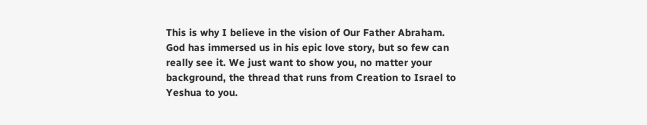This is why I believe in the vision of Our Father Abraham. God has immersed us in his epic love story, but so few can really see it. We just want to show you, no matter your background, the thread that runs from Creation to Israel to Yeshua to you.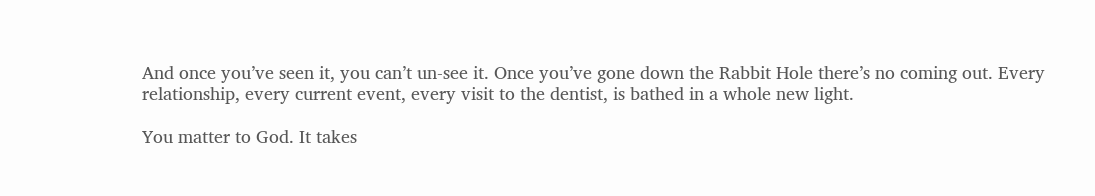And once you’ve seen it, you can’t un-see it. Once you’ve gone down the Rabbit Hole there’s no coming out. Every relationship, every current event, every visit to the dentist, is bathed in a whole new light.

You matter to God. It takes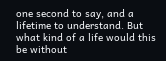one second to say, and a lifetime to understand. But what kind of a life would this be without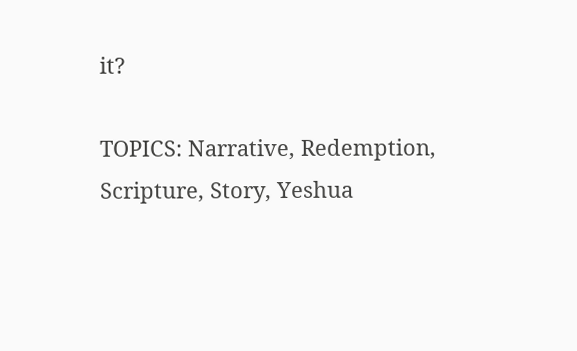it?

TOPICS: Narrative, Redemption, Scripture, Story, Yeshua